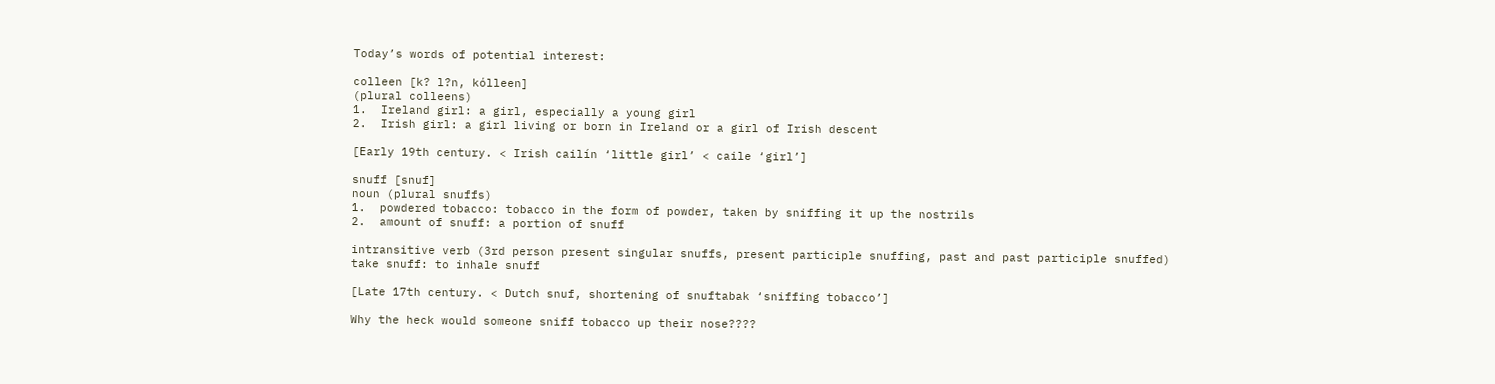Today’s words of potential interest:

colleen [k? l?n, kólleen]
(plural colleens)
1.  Ireland girl: a girl, especially a young girl
2.  Irish girl: a girl living or born in Ireland or a girl of Irish descent

[Early 19th century. < Irish cailín ‘little girl’ < caile ‘girl’]

snuff [snuf]
noun (plural snuffs)
1.  powdered tobacco: tobacco in the form of powder, taken by sniffing it up the nostrils
2.  amount of snuff: a portion of snuff

intransitive verb (3rd person present singular snuffs, present participle snuffing, past and past participle snuffed)
take snuff: to inhale snuff

[Late 17th century. < Dutch snuf, shortening of snuftabak ‘sniffing tobacco’]

Why the heck would someone sniff tobacco up their nose????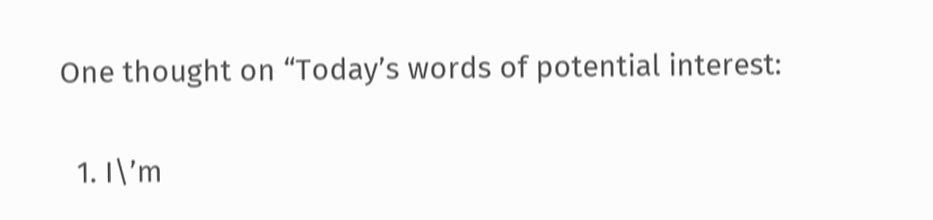One thought on “Today’s words of potential interest:

  1. I\’m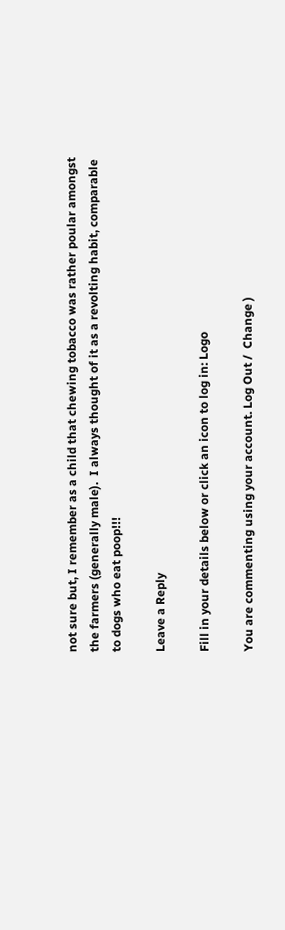not sure but, I remember as a child that chewing tobacco was rather poular amongst the farmers (generally male).  I always thought of it as a revolting habit, comparable to dogs who eat poop!!!

Leave a Reply

Fill in your details below or click an icon to log in: Logo

You are commenting using your account. Log Out /  Change )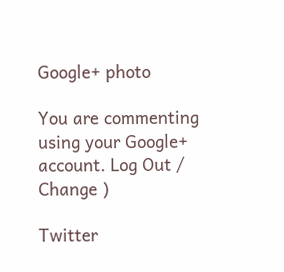Google+ photo

You are commenting using your Google+ account. Log Out /  Change )

Twitter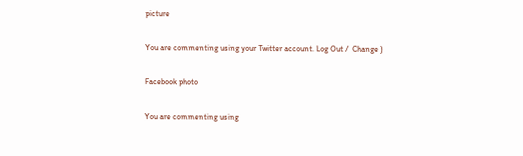picture

You are commenting using your Twitter account. Log Out /  Change )

Facebook photo

You are commenting using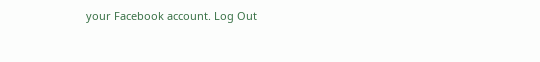your Facebook account. Log Out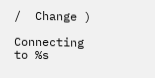/  Change )

Connecting to %s